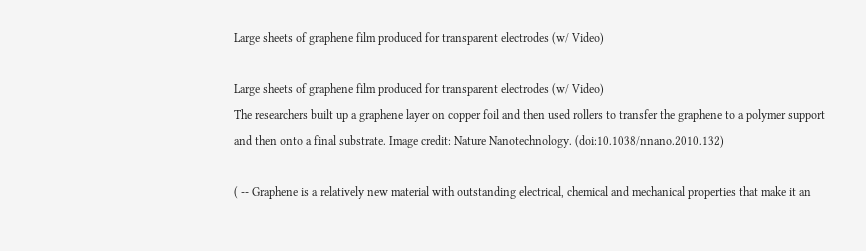Large sheets of graphene film produced for transparent electrodes (w/ Video)

Large sheets of graphene film produced for transparent electrodes (w/ Video)
The researchers built up a graphene layer on copper foil and then used rollers to transfer the graphene to a polymer support and then onto a final substrate. Image credit: Nature Nanotechnology. (doi:10.1038/nnano.2010.132)

( -- Graphene is a relatively new material with outstanding electrical, chemical and mechanical properties that make it an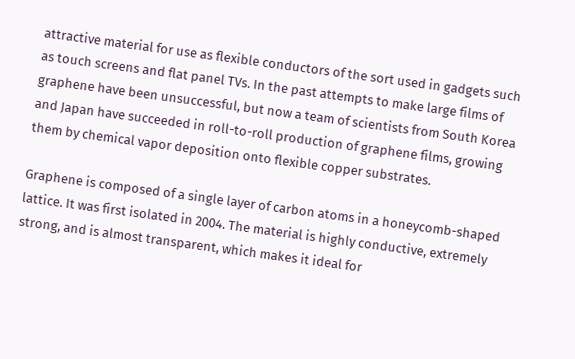attractive material for use as flexible conductors of the sort used in gadgets such as touch screens and flat panel TVs. In the past attempts to make large films of graphene have been unsuccessful, but now a team of scientists from South Korea and Japan have succeeded in roll-to-roll production of graphene films, growing them by chemical vapor deposition onto flexible copper substrates.

Graphene is composed of a single layer of carbon atoms in a honeycomb-shaped lattice. It was first isolated in 2004. The material is highly conductive, extremely strong, and is almost transparent, which makes it ideal for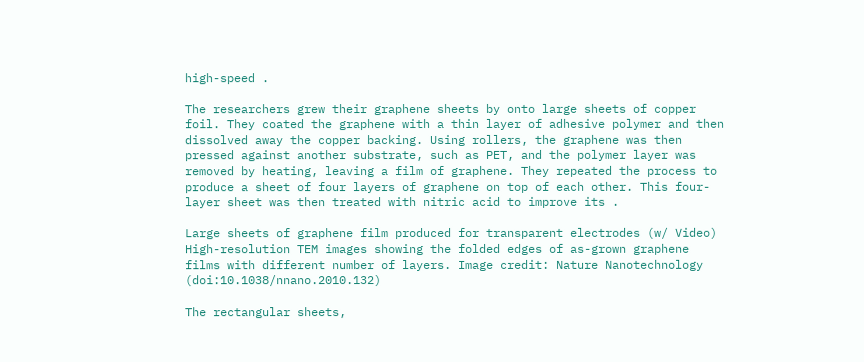high-speed .

The researchers grew their graphene sheets by onto large sheets of copper foil. They coated the graphene with a thin layer of adhesive polymer and then dissolved away the copper backing. Using rollers, the graphene was then pressed against another substrate, such as PET, and the polymer layer was removed by heating, leaving a film of graphene. They repeated the process to produce a sheet of four layers of graphene on top of each other. This four-layer sheet was then treated with nitric acid to improve its .

Large sheets of graphene film produced for transparent electrodes (w/ Video)
High-resolution TEM images showing the folded edges of as-grown graphene films with different number of layers. Image credit: Nature Nanotechnology (doi:10.1038/nnano.2010.132)

The rectangular sheets,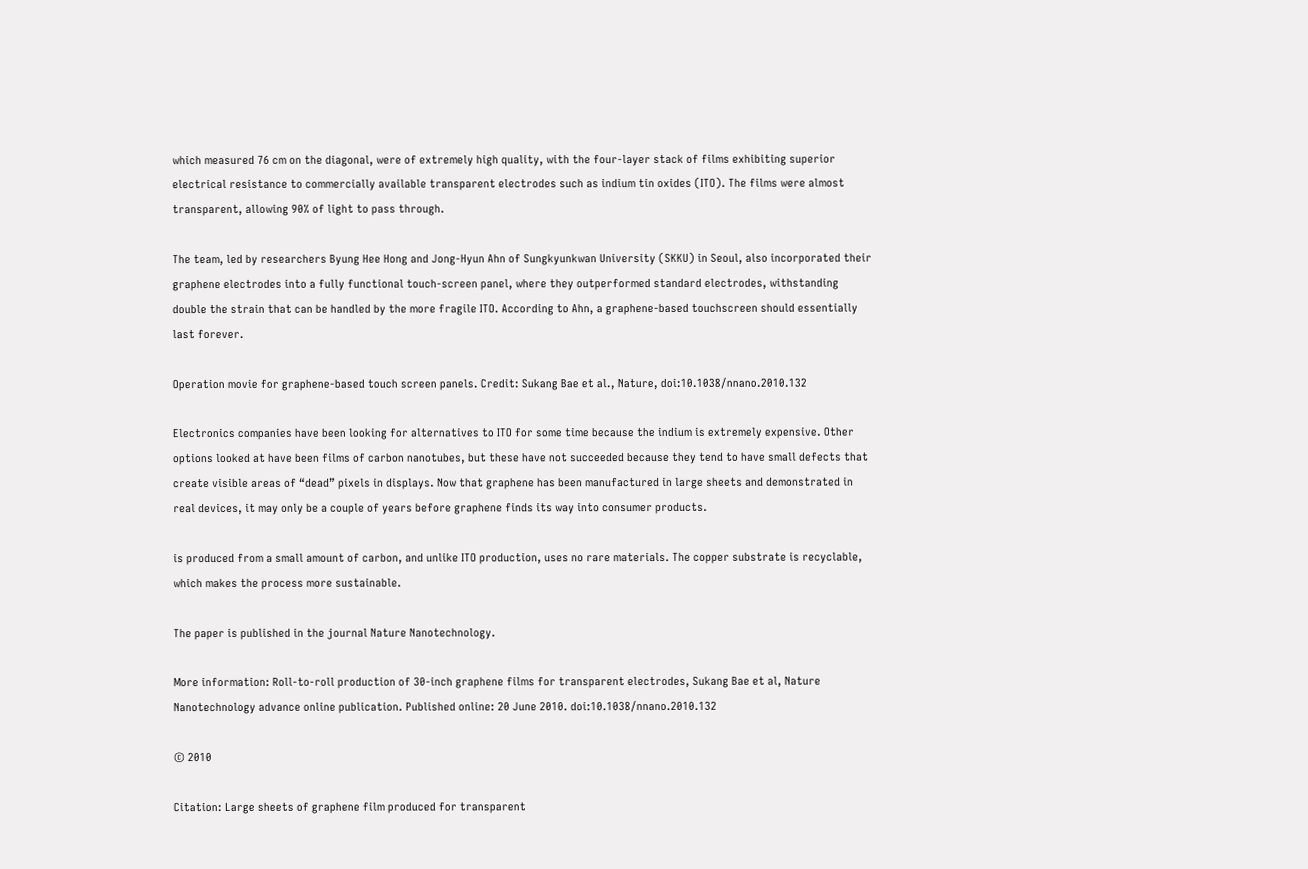which measured 76 cm on the diagonal, were of extremely high quality, with the four-layer stack of films exhibiting superior electrical resistance to commercially available transparent electrodes such as indium tin oxides (ITO). The films were almost transparent, allowing 90% of light to pass through.

The team, led by researchers Byung Hee Hong and Jong-Hyun Ahn of Sungkyunkwan University (SKKU) in Seoul, also incorporated their graphene electrodes into a fully functional touch-screen panel, where they outperformed standard electrodes, withstanding double the strain that can be handled by the more fragile ITO. According to Ahn, a graphene-based touchscreen should essentially last forever.

Operation movie for graphene-based touch screen panels. Credit: Sukang Bae et al., Nature, doi:10.1038/nnano.2010.132

Electronics companies have been looking for alternatives to ITO for some time because the indium is extremely expensive. Other options looked at have been films of carbon nanotubes, but these have not succeeded because they tend to have small defects that create visible areas of “dead” pixels in displays. Now that graphene has been manufactured in large sheets and demonstrated in real devices, it may only be a couple of years before graphene finds its way into consumer products.

is produced from a small amount of carbon, and unlike ITO production, uses no rare materials. The copper substrate is recyclable, which makes the process more sustainable.

The paper is published in the journal Nature Nanotechnology.

More information: Roll-to-roll production of 30-inch graphene films for transparent electrodes, Sukang Bae et al, Nature Nanotechnology advance online publication. Published online: 20 June 2010. doi:10.1038/nnano.2010.132

© 2010

Citation: Large sheets of graphene film produced for transparent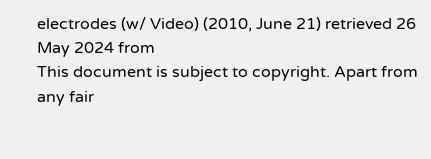electrodes (w/ Video) (2010, June 21) retrieved 26 May 2024 from
This document is subject to copyright. Apart from any fair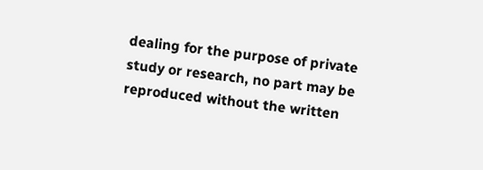dealing for the purpose of private study or research, no part may be reproduced without the written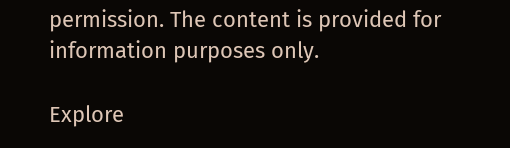permission. The content is provided for information purposes only.

Explore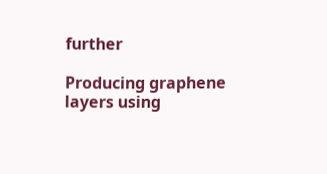further

Producing graphene layers using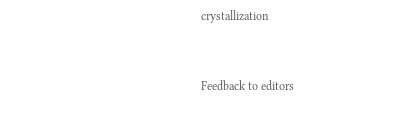crystallization


Feedback to editors